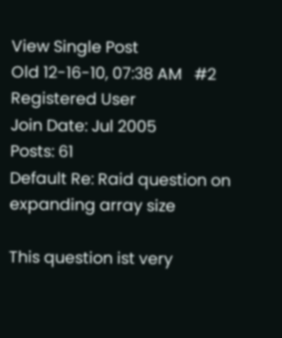View Single Post
Old 12-16-10, 07:38 AM   #2
Registered User
Join Date: Jul 2005
Posts: 61
Default Re: Raid question on expanding array size

This question ist very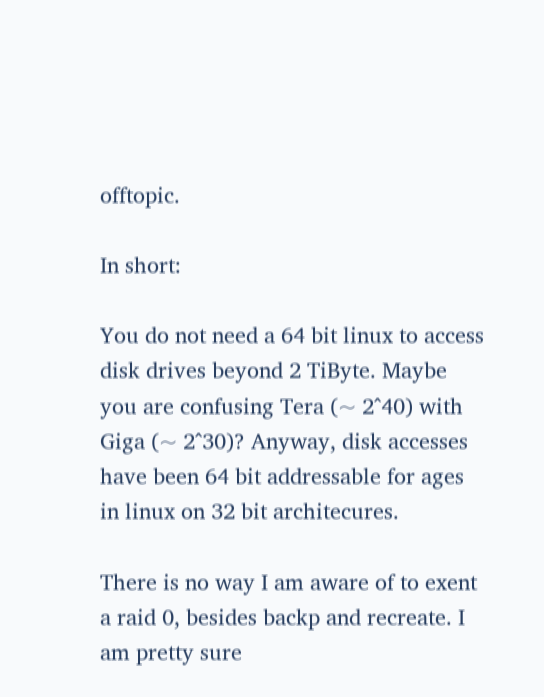offtopic.

In short:

You do not need a 64 bit linux to access disk drives beyond 2 TiByte. Maybe you are confusing Tera (~ 2^40) with Giga (~ 2^30)? Anyway, disk accesses have been 64 bit addressable for ages in linux on 32 bit architecures.

There is no way I am aware of to exent a raid 0, besides backp and recreate. I am pretty sure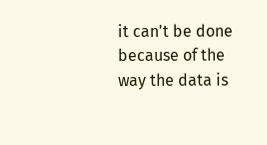it can't be done because of the way the data is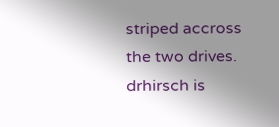striped accross the two drives.
drhirsch is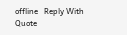offline   Reply With Quote